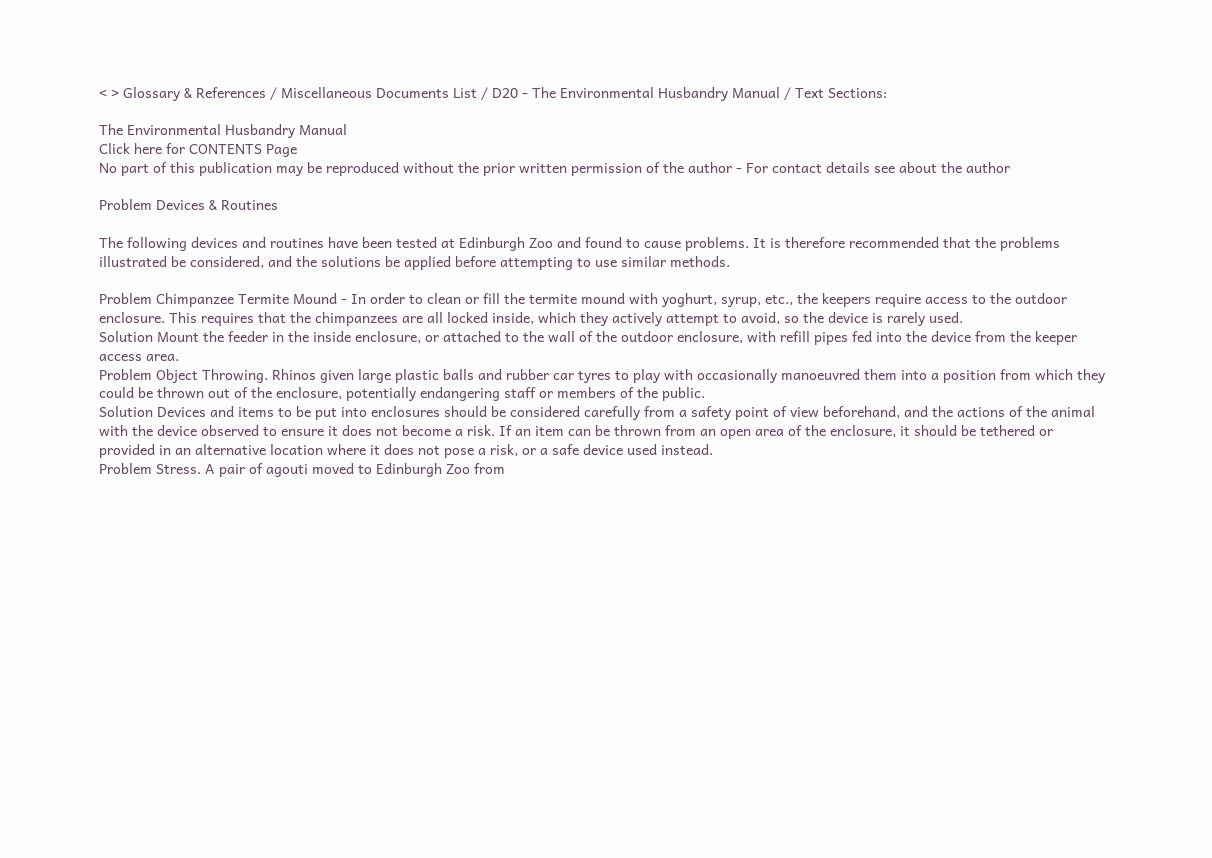< > Glossary & References / Miscellaneous Documents List / D20 - The Environmental Husbandry Manual / Text Sections:

The Environmental Husbandry Manual
Click here for CONTENTS Page
No part of this publication may be reproduced without the prior written permission of the author - For contact details see about the author

Problem Devices & Routines

The following devices and routines have been tested at Edinburgh Zoo and found to cause problems. It is therefore recommended that the problems illustrated be considered, and the solutions be applied before attempting to use similar methods.

Problem Chimpanzee Termite Mound - In order to clean or fill the termite mound with yoghurt, syrup, etc., the keepers require access to the outdoor enclosure. This requires that the chimpanzees are all locked inside, which they actively attempt to avoid, so the device is rarely used.
Solution Mount the feeder in the inside enclosure, or attached to the wall of the outdoor enclosure, with refill pipes fed into the device from the keeper access area.
Problem Object Throwing. Rhinos given large plastic balls and rubber car tyres to play with occasionally manoeuvred them into a position from which they could be thrown out of the enclosure, potentially endangering staff or members of the public.
Solution Devices and items to be put into enclosures should be considered carefully from a safety point of view beforehand, and the actions of the animal with the device observed to ensure it does not become a risk. If an item can be thrown from an open area of the enclosure, it should be tethered or provided in an alternative location where it does not pose a risk, or a safe device used instead.
Problem Stress. A pair of agouti moved to Edinburgh Zoo from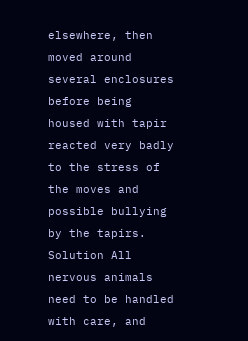elsewhere, then moved around several enclosures before being housed with tapir reacted very badly to the stress of the moves and possible bullying by the tapirs.
Solution All nervous animals need to be handled with care, and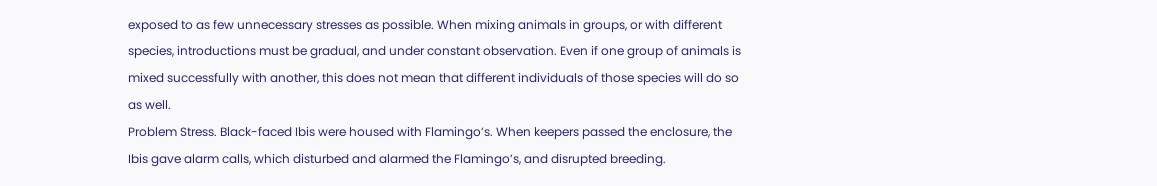exposed to as few unnecessary stresses as possible. When mixing animals in groups, or with different species, introductions must be gradual, and under constant observation. Even if one group of animals is mixed successfully with another, this does not mean that different individuals of those species will do so as well.
Problem Stress. Black-faced Ibis were housed with Flamingo’s. When keepers passed the enclosure, the Ibis gave alarm calls, which disturbed and alarmed the Flamingo’s, and disrupted breeding.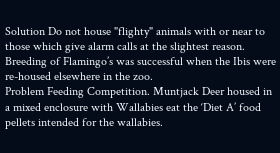Solution Do not house "flighty" animals with or near to those which give alarm calls at the slightest reason. Breeding of Flamingo’s was successful when the Ibis were re-housed elsewhere in the zoo.
Problem Feeding Competition. Muntjack Deer housed in a mixed enclosure with Wallabies eat the ‘Diet A’ food pellets intended for the wallabies.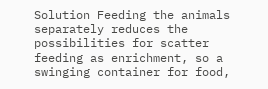Solution Feeding the animals separately reduces the possibilities for scatter feeding as enrichment, so a swinging container for food,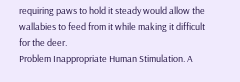requiring paws to hold it steady would allow the wallabies to feed from it while making it difficult for the deer.
Problem Inappropriate Human Stimulation. A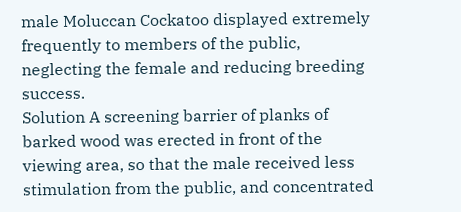male Moluccan Cockatoo displayed extremely frequently to members of the public, neglecting the female and reducing breeding success.
Solution A screening barrier of planks of barked wood was erected in front of the viewing area, so that the male received less stimulation from the public, and concentrated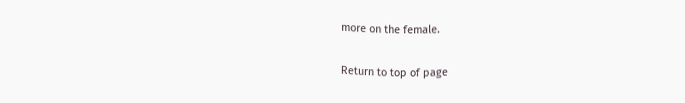more on the female.

Return to top of page